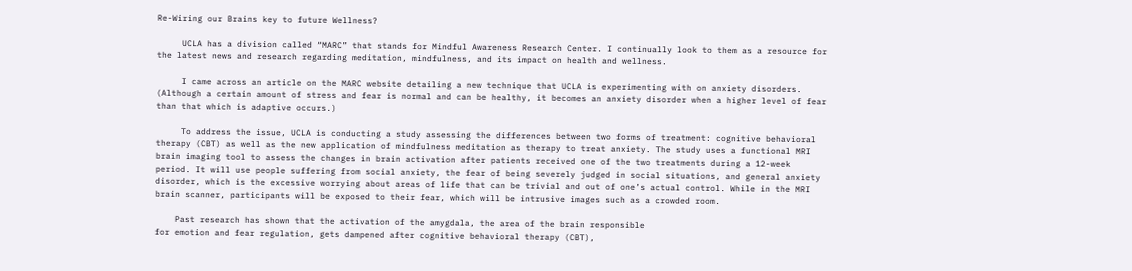Re-Wiring our Brains key to future Wellness?

     UCLA has a division called “MARC” that stands for Mindful Awareness Research Center. I continually look to them as a resource for the latest news and research regarding meditation, mindfulness, and its impact on health and wellness.

     I came across an article on the MARC website detailing a new technique that UCLA is experimenting with on anxiety disorders. (Although a certain amount of stress and fear is normal and can be healthy, it becomes an anxiety disorder when a higher level of fear than that which is adaptive occurs.)

     To address the issue, UCLA is conducting a study assessing the differences between two forms of treatment: cognitive behavioral therapy (CBT) as well as the new application of mindfulness meditation as therapy to treat anxiety. The study uses a functional MRI brain imaging tool to assess the changes in brain activation after patients received one of the two treatments during a 12-week period. It will use people suffering from social anxiety, the fear of being severely judged in social situations, and general anxiety disorder, which is the excessive worrying about areas of life that can be trivial and out of one’s actual control. While in the MRI brain scanner, participants will be exposed to their fear, which will be intrusive images such as a crowded room.

    Past research has shown that the activation of the amygdala, the area of the brain responsible
for emotion and fear regulation, gets dampened after cognitive behavioral therapy (CBT),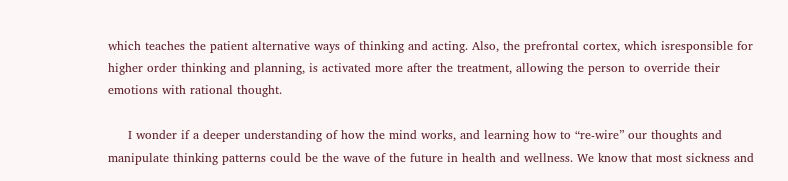which teaches the patient alternative ways of thinking and acting. Also, the prefrontal cortex, which isresponsible for higher order thinking and planning, is activated more after the treatment, allowing the person to override their emotions with rational thought.

     I wonder if a deeper understanding of how the mind works, and learning how to “re-wire” our thoughts and manipulate thinking patterns could be the wave of the future in health and wellness. We know that most sickness and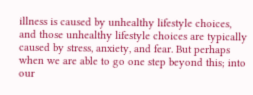illness is caused by unhealthy lifestyle choices, and those unhealthy lifestyle choices are typically caused by stress, anxiety, and fear. But perhaps when we are able to go one step beyond this; into our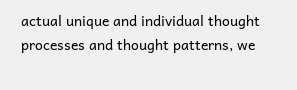actual unique and individual thought processes and thought patterns, we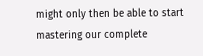might only then be able to start mastering our complete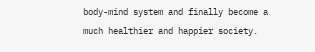body-mind system and finally become a much healthier and happier society.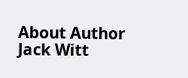About Author
Jack Witt